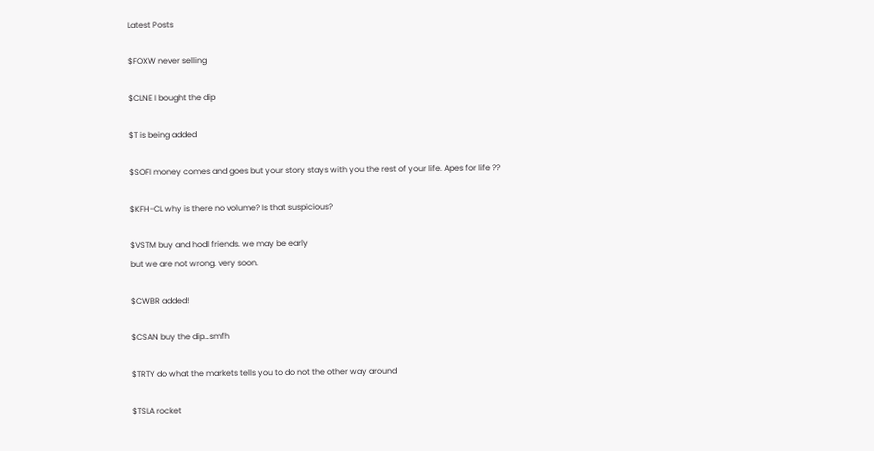Latest Posts

$FOXW never selling

$CLNE I bought the dip

$T is being added

$SOFI money comes and goes but your story stays with you the rest of your life. Apes for life ??

$KFH-CL why is there no volume? Is that suspicious?

$VSTM buy and hodl friends. we may be early
but we are not wrong. very soon.

$CWBR added!

$CSAN buy the dip…smfh

$TRTY do what the markets tells you to do not the other way around

$TSLA rocket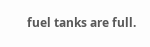fuel tanks are full.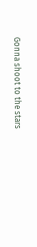Gonna shoot to the stars